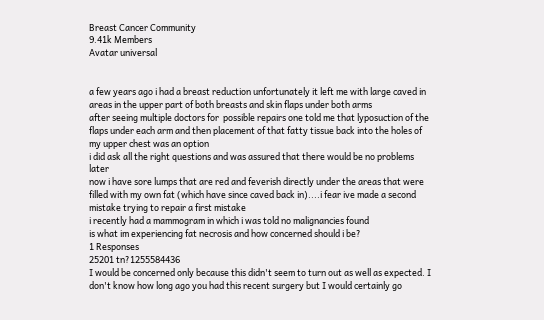Breast Cancer Community
9.41k Members
Avatar universal


a few years ago i had a breast reduction unfortunately it left me with large caved in areas in the upper part of both breasts and skin flaps under both arms
after seeing multiple doctors for  possible repairs one told me that lyposuction of the flaps under each arm and then placement of that fatty tissue back into the holes of my upper chest was an option
i did ask all the right questions and was assured that there would be no problems later
now i have sore lumps that are red and feverish directly under the areas that were filled with my own fat (which have since caved back in)....i fear ive made a second mistake trying to repair a first mistake
i recently had a mammogram in which i was told no malignancies found
is what im experiencing fat necrosis and how concerned should i be?
1 Responses
25201 tn?1255584436
I would be concerned only because this didn't seem to turn out as well as expected. I don't know how long ago you had this recent surgery but I would certainly go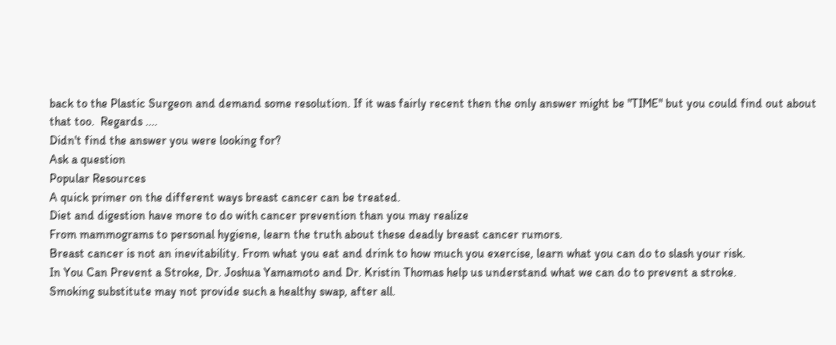back to the Plastic Surgeon and demand some resolution. If it was fairly recent then the only answer might be "TIME" but you could find out about that too.  Regards ....
Didn't find the answer you were looking for?
Ask a question
Popular Resources
A quick primer on the different ways breast cancer can be treated.
Diet and digestion have more to do with cancer prevention than you may realize
From mammograms to personal hygiene, learn the truth about these deadly breast cancer rumors.
Breast cancer is not an inevitability. From what you eat and drink to how much you exercise, learn what you can do to slash your risk.
In You Can Prevent a Stroke, Dr. Joshua Yamamoto and Dr. Kristin Thomas help us understand what we can do to prevent a stroke.
Smoking substitute may not provide such a healthy swap, after all.